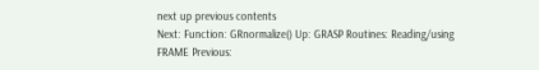next up previous contents
Next: Function: GRnormalize() Up: GRASP Routines: Reading/using FRAME Previous: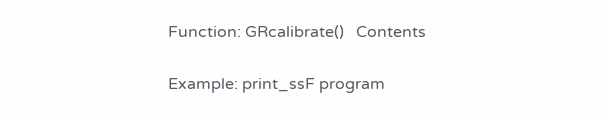Function: GRcalibrate()   Contents

Example: print_ssF program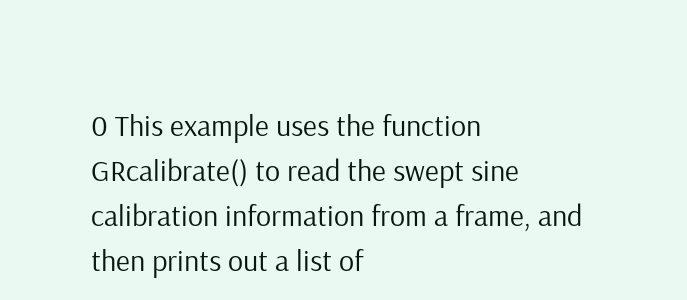0 This example uses the function GRcalibrate() to read the swept sine calibration information from a frame, and then prints out a list of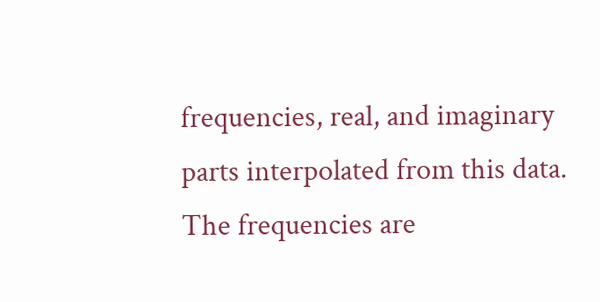frequencies, real, and imaginary parts interpolated from this data. The frequencies are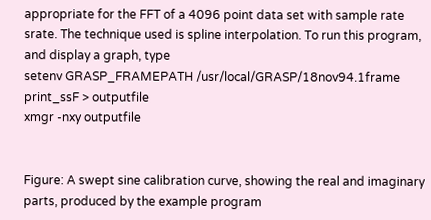appropriate for the FFT of a 4096 point data set with sample rate srate. The technique used is spline interpolation. To run this program, and display a graph, type
setenv GRASP_FRAMEPATH /usr/local/GRASP/18nov94.1frame
print_ssF > outputfile
xmgr -nxy outputfile


Figure: A swept sine calibration curve, showing the real and imaginary parts, produced by the example program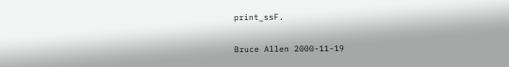print_ssF.

Bruce Allen 2000-11-19